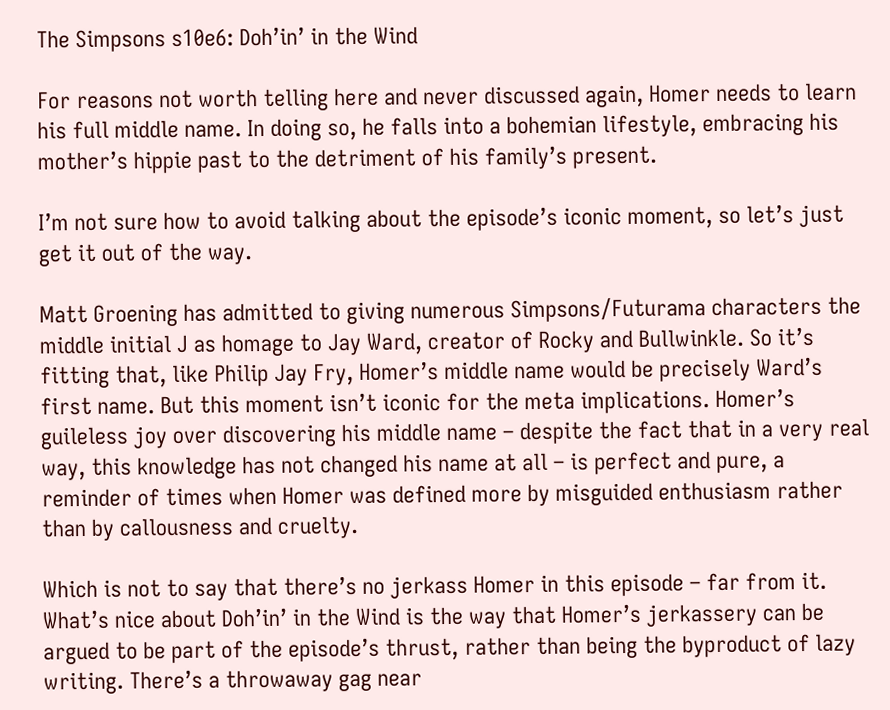The Simpsons s10e6: Doh’in’ in the Wind

For reasons not worth telling here and never discussed again, Homer needs to learn his full middle name. In doing so, he falls into a bohemian lifestyle, embracing his mother’s hippie past to the detriment of his family’s present.

I’m not sure how to avoid talking about the episode’s iconic moment, so let’s just get it out of the way.

Matt Groening has admitted to giving numerous Simpsons/Futurama characters the middle initial J as homage to Jay Ward, creator of Rocky and Bullwinkle. So it’s fitting that, like Philip Jay Fry, Homer’s middle name would be precisely Ward’s first name. But this moment isn’t iconic for the meta implications. Homer’s guileless joy over discovering his middle name – despite the fact that in a very real way, this knowledge has not changed his name at all – is perfect and pure, a reminder of times when Homer was defined more by misguided enthusiasm rather than by callousness and cruelty.

Which is not to say that there’s no jerkass Homer in this episode – far from it. What’s nice about Doh’in’ in the Wind is the way that Homer’s jerkassery can be argued to be part of the episode’s thrust, rather than being the byproduct of lazy writing. There’s a throwaway gag near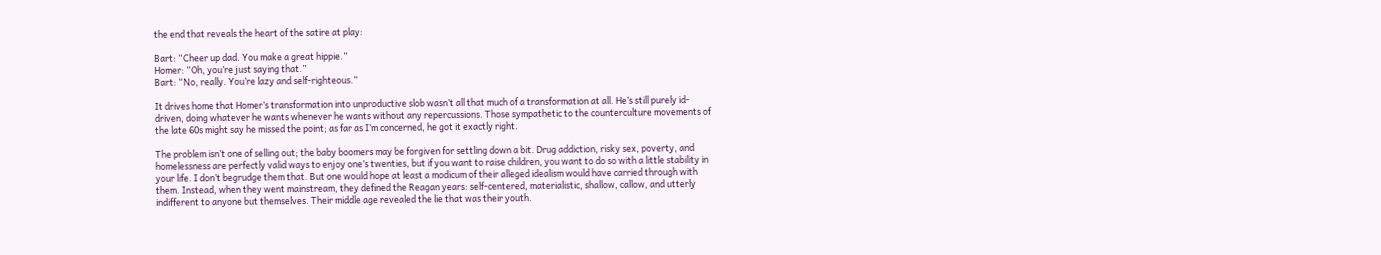the end that reveals the heart of the satire at play:

Bart: “Cheer up dad. You make a great hippie.”
Homer: “Oh, you’re just saying that.”
Bart: “No, really. You’re lazy and self-righteous.”

It drives home that Homer’s transformation into unproductive slob wasn’t all that much of a transformation at all. He’s still purely id-driven, doing whatever he wants whenever he wants without any repercussions. Those sympathetic to the counterculture movements of the late 60s might say he missed the point; as far as I’m concerned, he got it exactly right.

The problem isn’t one of selling out; the baby boomers may be forgiven for settling down a bit. Drug addiction, risky sex, poverty, and homelessness are perfectly valid ways to enjoy one’s twenties, but if you want to raise children, you want to do so with a little stability in your life. I don’t begrudge them that. But one would hope at least a modicum of their alleged idealism would have carried through with them. Instead, when they went mainstream, they defined the Reagan years: self-centered, materialistic, shallow, callow, and utterly indifferent to anyone but themselves. Their middle age revealed the lie that was their youth.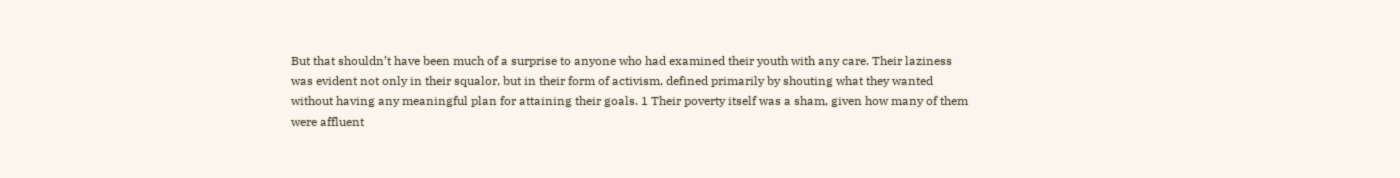But that shouldn’t have been much of a surprise to anyone who had examined their youth with any care. Their laziness was evident not only in their squalor, but in their form of activism, defined primarily by shouting what they wanted without having any meaningful plan for attaining their goals. 1 Their poverty itself was a sham, given how many of them were affluent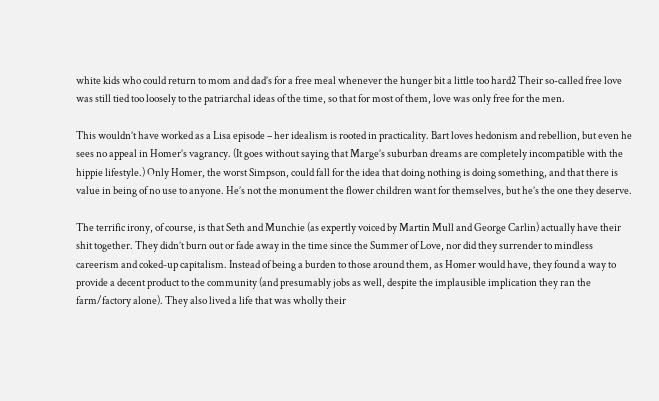white kids who could return to mom and dad’s for a free meal whenever the hunger bit a little too hard2 Their so-called free love was still tied too loosely to the patriarchal ideas of the time, so that for most of them, love was only free for the men.

This wouldn’t have worked as a Lisa episode – her idealism is rooted in practicality. Bart loves hedonism and rebellion, but even he sees no appeal in Homer’s vagrancy. (It goes without saying that Marge’s suburban dreams are completely incompatible with the hippie lifestyle.) Only Homer, the worst Simpson, could fall for the idea that doing nothing is doing something, and that there is value in being of no use to anyone. He’s not the monument the flower children want for themselves, but he’s the one they deserve.

The terrific irony, of course, is that Seth and Munchie (as expertly voiced by Martin Mull and George Carlin) actually have their shit together. They didn’t burn out or fade away in the time since the Summer of Love, nor did they surrender to mindless careerism and coked-up capitalism. Instead of being a burden to those around them, as Homer would have, they found a way to provide a decent product to the community (and presumably jobs as well, despite the implausible implication they ran the farm/factory alone). They also lived a life that was wholly their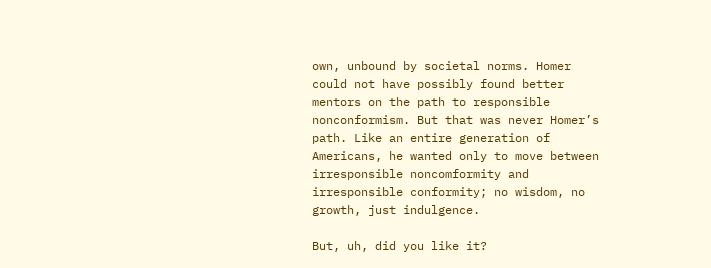own, unbound by societal norms. Homer could not have possibly found better mentors on the path to responsible nonconformism. But that was never Homer’s path. Like an entire generation of Americans, he wanted only to move between irresponsible noncomformity and irresponsible conformity; no wisdom, no growth, just indulgence.

But, uh, did you like it?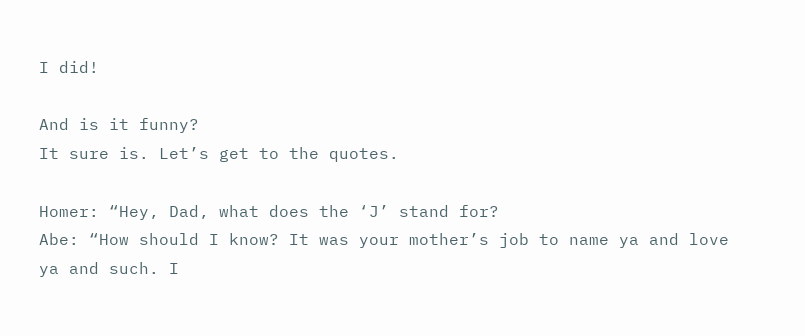I did!

And is it funny?
It sure is. Let’s get to the quotes.

Homer: “Hey, Dad, what does the ‘J’ stand for?
Abe: “How should I know? It was your mother’s job to name ya and love ya and such. I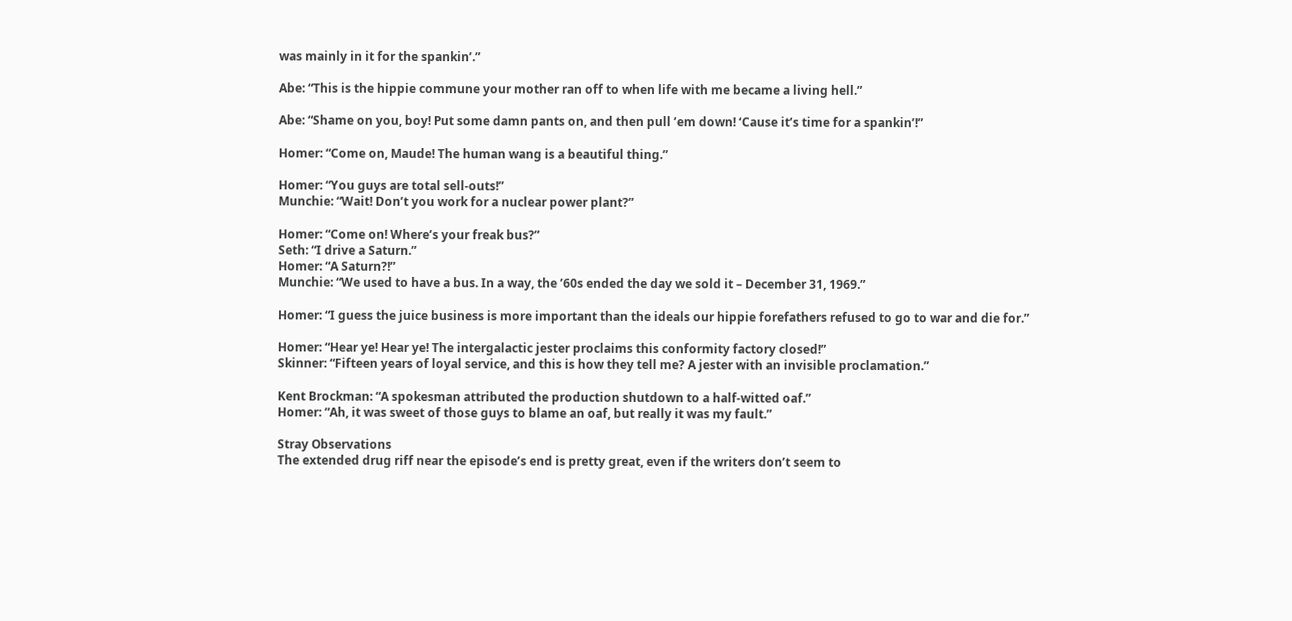was mainly in it for the spankin’.”

Abe: “This is the hippie commune your mother ran off to when life with me became a living hell.”

Abe: “Shame on you, boy! Put some damn pants on, and then pull ’em down! ‘Cause it’s time for a spankin’!”

Homer: “Come on, Maude! The human wang is a beautiful thing.”

Homer: “You guys are total sell-outs!”
Munchie: “Wait! Don’t you work for a nuclear power plant?”

Homer: “Come on! Where’s your freak bus?”
Seth: “I drive a Saturn.”
Homer: “A Saturn?!”
Munchie: “We used to have a bus. In a way, the ’60s ended the day we sold it – December 31, 1969.”

Homer: “I guess the juice business is more important than the ideals our hippie forefathers refused to go to war and die for.”

Homer: “Hear ye! Hear ye! The intergalactic jester proclaims this conformity factory closed!”
Skinner: “Fifteen years of loyal service, and this is how they tell me? A jester with an invisible proclamation.”

Kent Brockman: “A spokesman attributed the production shutdown to a half-witted oaf.”
Homer: “Ah, it was sweet of those guys to blame an oaf, but really it was my fault.”

Stray Observations
The extended drug riff near the episode’s end is pretty great, even if the writers don’t seem to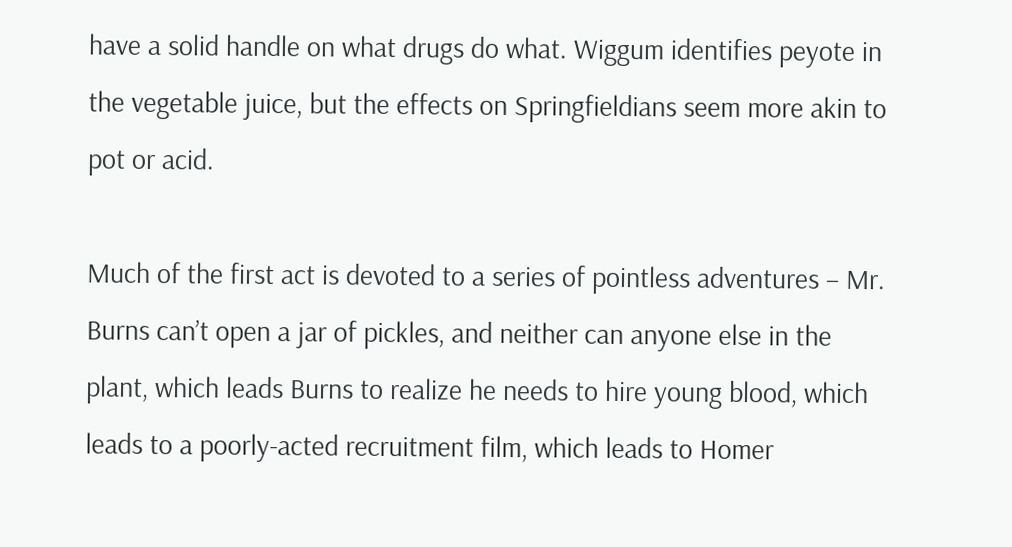have a solid handle on what drugs do what. Wiggum identifies peyote in the vegetable juice, but the effects on Springfieldians seem more akin to pot or acid.

Much of the first act is devoted to a series of pointless adventures – Mr. Burns can’t open a jar of pickles, and neither can anyone else in the plant, which leads Burns to realize he needs to hire young blood, which leads to a poorly-acted recruitment film, which leads to Homer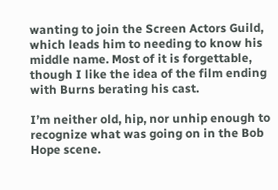wanting to join the Screen Actors Guild, which leads him to needing to know his middle name. Most of it is forgettable, though I like the idea of the film ending with Burns berating his cast.

I’m neither old, hip, nor unhip enough to recognize what was going on in the Bob Hope scene.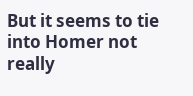But it seems to tie into Homer not really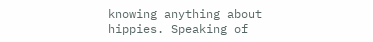knowing anything about hippies. Speaking of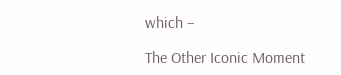which –

The Other Iconic Moment